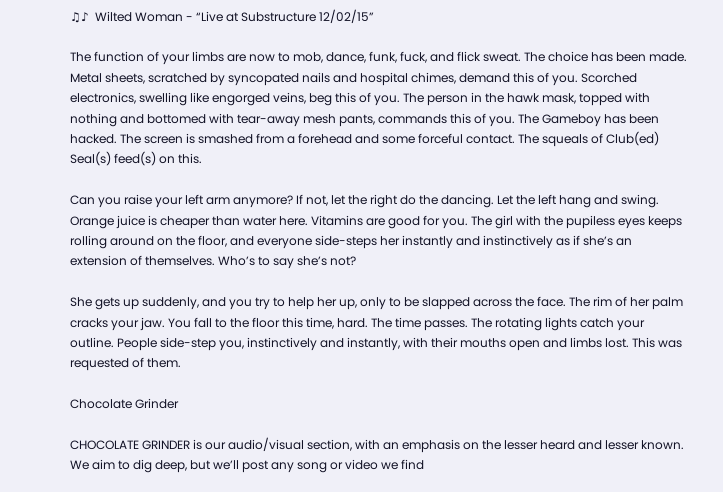♫♪  Wilted Woman - “Live at Substructure 12/02/15”

The function of your limbs are now to mob, dance, funk, fuck, and flick sweat. The choice has been made. Metal sheets, scratched by syncopated nails and hospital chimes, demand this of you. Scorched electronics, swelling like engorged veins, beg this of you. The person in the hawk mask, topped with nothing and bottomed with tear-away mesh pants, commands this of you. The Gameboy has been hacked. The screen is smashed from a forehead and some forceful contact. The squeals of Club(ed) Seal(s) feed(s) on this.

Can you raise your left arm anymore? If not, let the right do the dancing. Let the left hang and swing. Orange juice is cheaper than water here. Vitamins are good for you. The girl with the pupiless eyes keeps rolling around on the floor, and everyone side-steps her instantly and instinctively as if she’s an extension of themselves. Who’s to say she’s not?

She gets up suddenly, and you try to help her up, only to be slapped across the face. The rim of her palm cracks your jaw. You fall to the floor this time, hard. The time passes. The rotating lights catch your outline. People side-step you, instinctively and instantly, with their mouths open and limbs lost. This was requested of them.

Chocolate Grinder

CHOCOLATE GRINDER is our audio/visual section, with an emphasis on the lesser heard and lesser known. We aim to dig deep, but we’ll post any song or video we find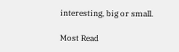interesting, big or small.

Most Read